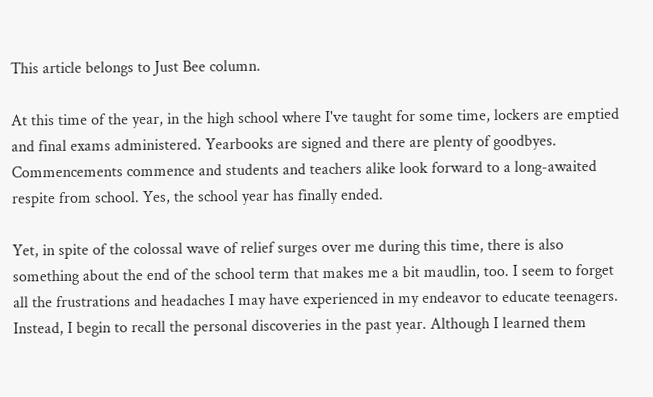This article belongs to Just Bee column.

At this time of the year, in the high school where I've taught for some time, lockers are emptied and final exams administered. Yearbooks are signed and there are plenty of goodbyes. Commencements commence and students and teachers alike look forward to a long-awaited respite from school. Yes, the school year has finally ended.

Yet, in spite of the colossal wave of relief surges over me during this time, there is also something about the end of the school term that makes me a bit maudlin, too. I seem to forget all the frustrations and headaches I may have experienced in my endeavor to educate teenagers. Instead, I begin to recall the personal discoveries in the past year. Although I learned them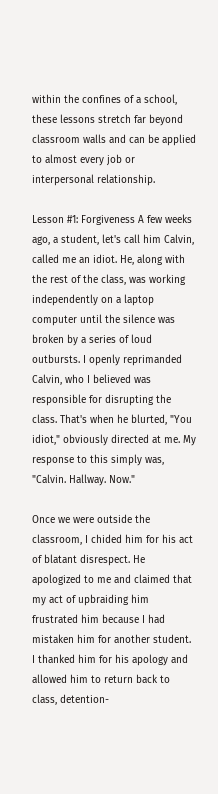within the confines of a school, these lessons stretch far beyond classroom walls and can be applied to almost every job or interpersonal relationship.

Lesson #1: Forgiveness A few weeks ago, a student, let's call him Calvin, called me an idiot. He, along with the rest of the class, was working independently on a laptop computer until the silence was broken by a series of loud outbursts. I openly reprimanded Calvin, who I believed was responsible for disrupting the class. That's when he blurted, "You idiot," obviously directed at me. My response to this simply was, "Calvin. Hallway. Now."

Once we were outside the classroom, I chided him for his act of blatant disrespect. He apologized to me and claimed that my act of upbraiding him frustrated him because I had mistaken him for another student. I thanked him for his apology and allowed him to return back to class, detention-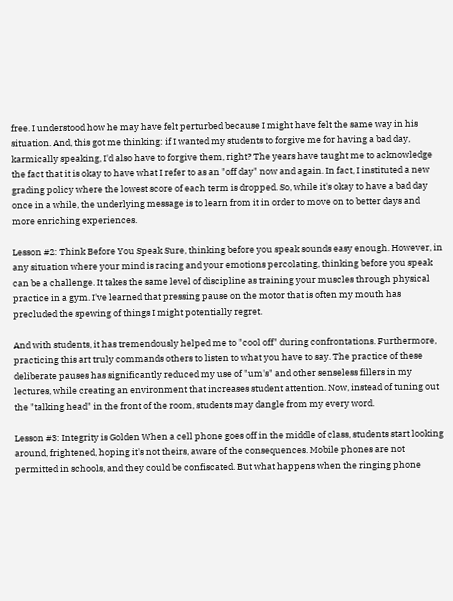free. I understood how he may have felt perturbed because I might have felt the same way in his situation. And, this got me thinking: if I wanted my students to forgive me for having a bad day, karmically speaking, I'd also have to forgive them, right? The years have taught me to acknowledge the fact that it is okay to have what I refer to as an "off day" now and again. In fact, I instituted a new grading policy where the lowest score of each term is dropped. So, while it's okay to have a bad day once in a while, the underlying message is to learn from it in order to move on to better days and more enriching experiences.

Lesson #2: Think Before You Speak Sure, thinking before you speak sounds easy enough. However, in any situation where your mind is racing and your emotions percolating, thinking before you speak can be a challenge. It takes the same level of discipline as training your muscles through physical practice in a gym. I've learned that pressing pause on the motor that is often my mouth has precluded the spewing of things I might potentially regret.

And with students, it has tremendously helped me to "cool off" during confrontations. Furthermore, practicing this art truly commands others to listen to what you have to say. The practice of these deliberate pauses has significantly reduced my use of "um's" and other senseless fillers in my lectures, while creating an environment that increases student attention. Now, instead of tuning out the "talking head" in the front of the room, students may dangle from my every word.

Lesson #3: Integrity is Golden When a cell phone goes off in the middle of class, students start looking around, frightened, hoping it's not theirs, aware of the consequences. Mobile phones are not permitted in schools, and they could be confiscated. But what happens when the ringing phone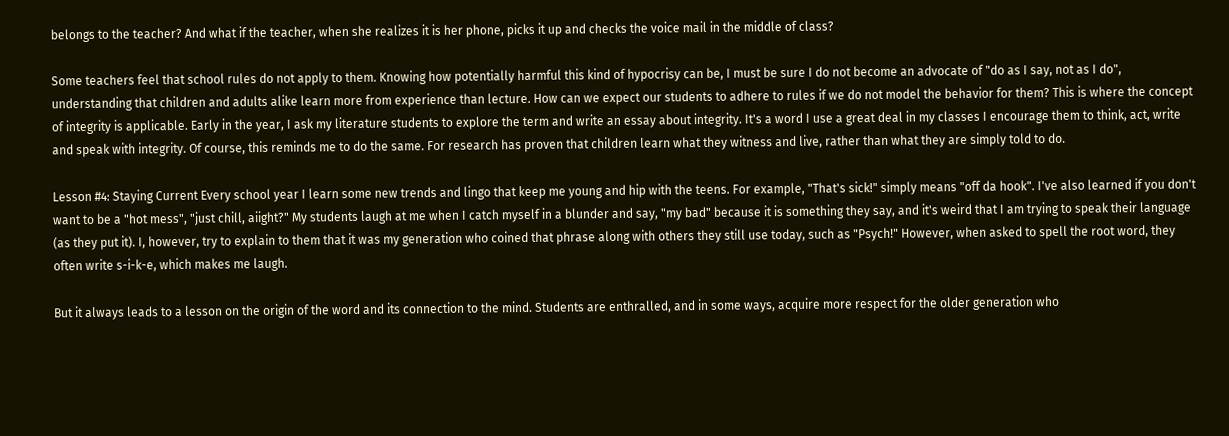belongs to the teacher? And what if the teacher, when she realizes it is her phone, picks it up and checks the voice mail in the middle of class?

Some teachers feel that school rules do not apply to them. Knowing how potentially harmful this kind of hypocrisy can be, I must be sure I do not become an advocate of "do as I say, not as I do", understanding that children and adults alike learn more from experience than lecture. How can we expect our students to adhere to rules if we do not model the behavior for them? This is where the concept of integrity is applicable. Early in the year, I ask my literature students to explore the term and write an essay about integrity. It's a word I use a great deal in my classes I encourage them to think, act, write and speak with integrity. Of course, this reminds me to do the same. For research has proven that children learn what they witness and live, rather than what they are simply told to do.

Lesson #4: Staying Current Every school year I learn some new trends and lingo that keep me young and hip with the teens. For example, "That's sick!" simply means "off da hook". I've also learned if you don't want to be a "hot mess", "just chill, aiight?" My students laugh at me when I catch myself in a blunder and say, "my bad" because it is something they say, and it's weird that I am trying to speak their language (as they put it). I, however, try to explain to them that it was my generation who coined that phrase along with others they still use today, such as "Psych!" However, when asked to spell the root word, they often write s-i-k-e, which makes me laugh.

But it always leads to a lesson on the origin of the word and its connection to the mind. Students are enthralled, and in some ways, acquire more respect for the older generation who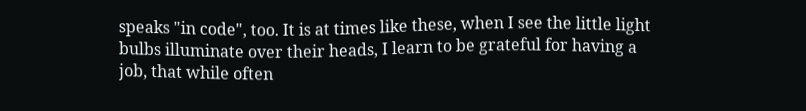speaks "in code", too. It is at times like these, when I see the little light bulbs illuminate over their heads, I learn to be grateful for having a job, that while often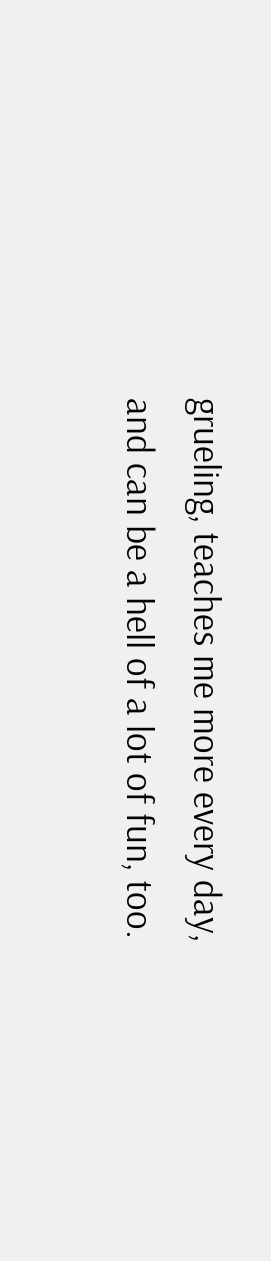grueling, teaches me more every day, and can be a hell of a lot of fun, too.